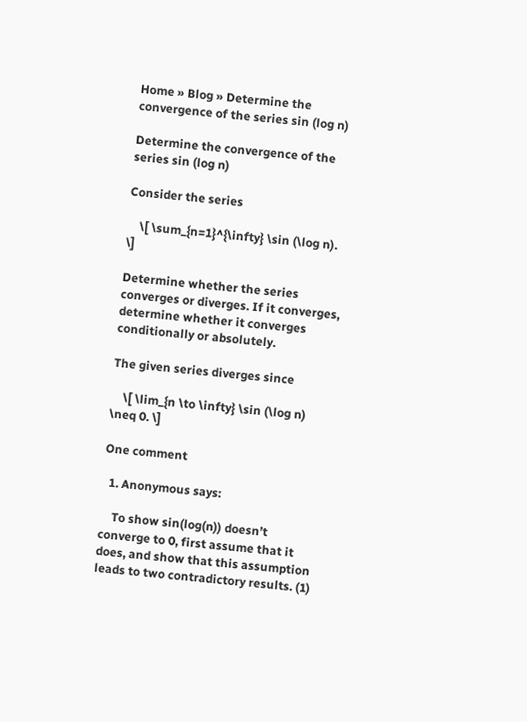Home » Blog » Determine the convergence of the series sin (log n)

Determine the convergence of the series sin (log n)

Consider the series

    \[ \sum_{n=1}^{\infty} \sin (\log n). \]

Determine whether the series converges or diverges. If it converges, determine whether it converges conditionally or absolutely.

The given series diverges since

    \[ \lim_{n \to \infty} \sin (\log n) \neq 0. \]

One comment

  1. Anonymous says:

    To show sin(log(n)) doesn’t converge to 0, first assume that it does, and show that this assumption leads to two contradictory results. (1)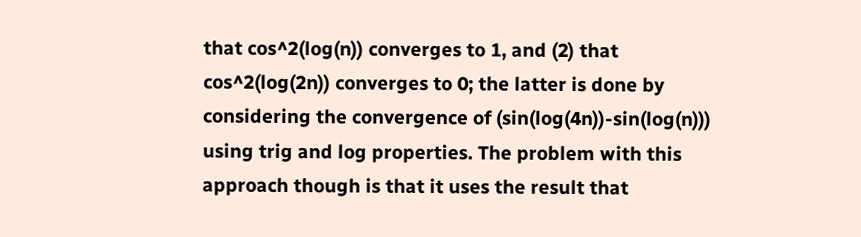that cos^2(log(n)) converges to 1, and (2) that cos^2(log(2n)) converges to 0; the latter is done by considering the convergence of (sin(log(4n))-sin(log(n))) using trig and log properties. The problem with this approach though is that it uses the result that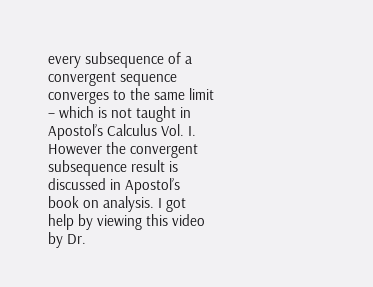every subsequence of a convergent sequence converges to the same limit – which is not taught in Apostol’s Calculus Vol. I. However the convergent subsequence result is discussed in Apostol’s book on analysis. I got help by viewing this video by Dr.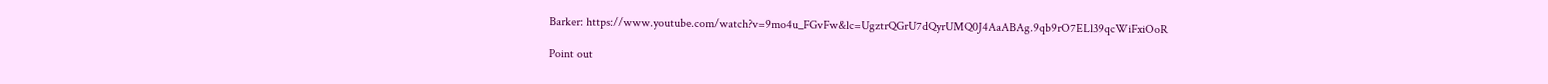Barker: https://www.youtube.com/watch?v=9mo4u_FGvFw&lc=UgztrQGrU7dQyrUMQ0J4AaABAg.9qb9rO7ELl39qcWiFxiOoR

Point out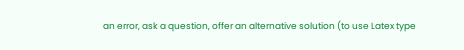an error, ask a question, offer an alternative solution (to use Latex type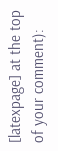[latexpage] at the top of your comment):